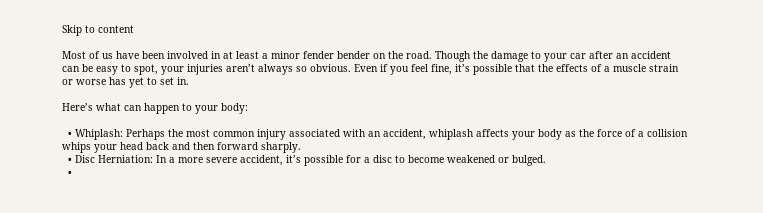Skip to content

Most of us have been involved in at least a minor fender bender on the road. Though the damage to your car after an accident can be easy to spot, your injuries aren’t always so obvious. Even if you feel fine, it’s possible that the effects of a muscle strain or worse has yet to set in.

Here’s what can happen to your body:

  • Whiplash: Perhaps the most common injury associated with an accident, whiplash affects your body as the force of a collision whips your head back and then forward sharply.
  • Disc Herniation: In a more severe accident, it’s possible for a disc to become weakened or bulged.
  •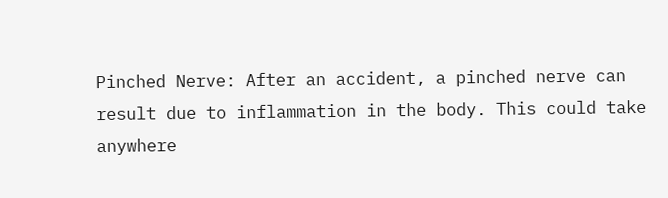Pinched Nerve: After an accident, a pinched nerve can result due to inflammation in the body. This could take anywhere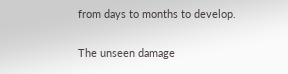from days to months to develop.

The unseen damage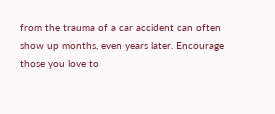from the trauma of a car accident can often show up months, even years later. Encourage those you love to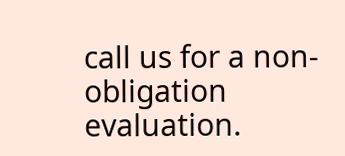call us for a non-obligation evaluation.